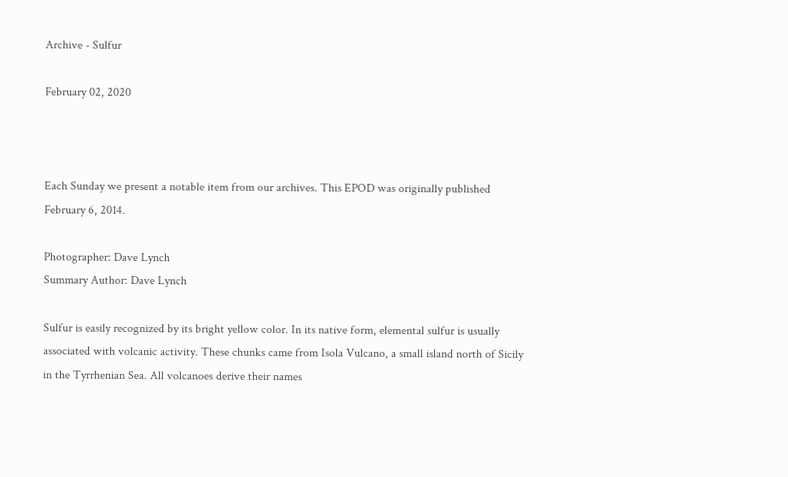Archive - Sulfur

February 02, 2020



Each Sunday we present a notable item from our archives. This EPOD was originally published February 6, 2014.

Photographer: Dave Lynch
Summary Author: Dave Lynch

Sulfur is easily recognized by its bright yellow color. In its native form, elemental sulfur is usually associated with volcanic activity. These chunks came from Isola Vulcano, a small island north of Sicily in the Tyrrhenian Sea. All volcanoes derive their names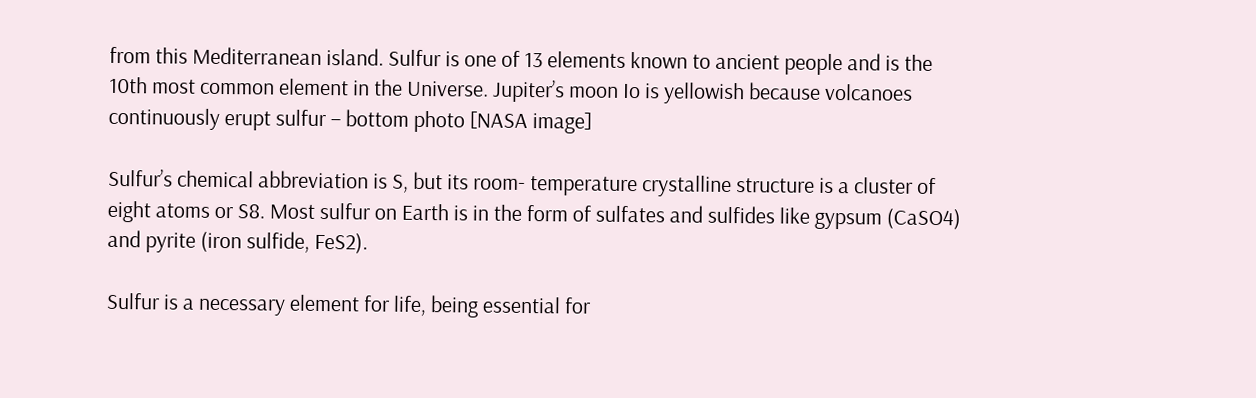from this Mediterranean island. Sulfur is one of 13 elements known to ancient people and is the 10th most common element in the Universe. Jupiter’s moon Io is yellowish because volcanoes continuously erupt sulfur – bottom photo [NASA image]

Sulfur’s chemical abbreviation is S, but its room- temperature crystalline structure is a cluster of eight atoms or S8. Most sulfur on Earth is in the form of sulfates and sulfides like gypsum (CaSO4) and pyrite (iron sulfide, FeS2).

Sulfur is a necessary element for life, being essential for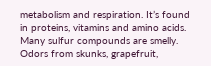metabolism and respiration. It’s found in proteins, vitamins and amino acids. Many sulfur compounds are smelly. Odors from skunks, grapefruit,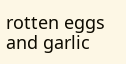rotten eggs and garlic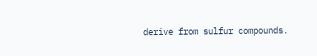derive from sulfur compounds.